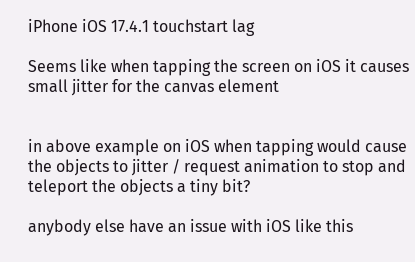iPhone iOS 17.4.1 touchstart lag

Seems like when tapping the screen on iOS it causes small jitter for the canvas element


in above example on iOS when tapping would cause the objects to jitter / request animation to stop and teleport the objects a tiny bit?

anybody else have an issue with iOS like this